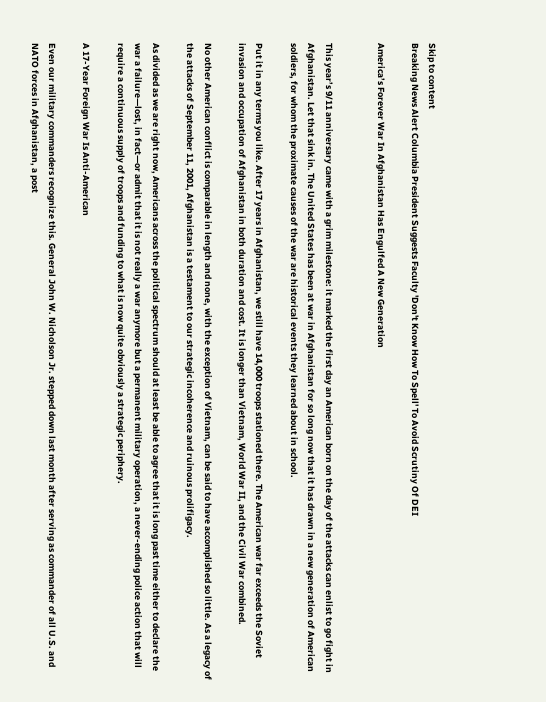Skip to content
Breaking News Alert Columbia President Suggests Faculty 'Don't Know How To Spell' To Avoid Scrutiny Of DEI

America’s Forever War In Afghanistan Has Engulfed A New Generation


This year’s 9/11 anniversary came with a grim milestone: it marked the first day an American born on the day of the attacks can enlist to go fight in Afghanistan. Let that sink in. The United States has been at war in Afghanistan for so long now that it has drawn in a new generation of American soldiers, for whom the proximate causes of the war are historical events they learned about in school.

Put it in any terms you like. After 17 years in Afghanistan, we still have 14,000 troops stationed there. The American war far exceeds the Soviet invasion and occupation of Afghanistan in both duration and cost. It is longer than Vietnam, World War II, and the Civil War combined.

No other American conflict is comparable in length and none, with the exception of Vietnam, can be said to have accomplished so little. As a legacy of the attacks of September 11, 2001, Afghanistan is a testament to our strategic incoherence and ruinous prolifigacy.

As divided as we are right now, Americans across the political spectrum should at least be able to agree that it is long past time either to declare the war a failure—lost, in fact—or admit that it is not really a war anymore but a permanent military operation, a never-ending police action that will require a continuous supply of troops and funding to what is now quite obviously a strategic periphery.

A 17-Year Foreign War Is Anti-American

Even our military commanders recognize this. General John W. Nicholson Jr. stepped down last month after serving as commander of all U.S. and NATO forces in Afghanistan, a post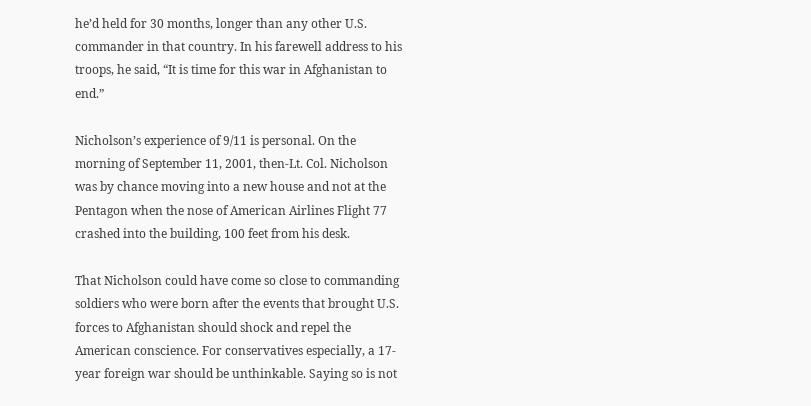he’d held for 30 months, longer than any other U.S. commander in that country. In his farewell address to his troops, he said, “It is time for this war in Afghanistan to end.”

Nicholson’s experience of 9/11 is personal. On the morning of September 11, 2001, then-Lt. Col. Nicholson was by chance moving into a new house and not at the Pentagon when the nose of American Airlines Flight 77 crashed into the building, 100 feet from his desk.

That Nicholson could have come so close to commanding soldiers who were born after the events that brought U.S. forces to Afghanistan should shock and repel the American conscience. For conservatives especially, a 17-year foreign war should be unthinkable. Saying so is not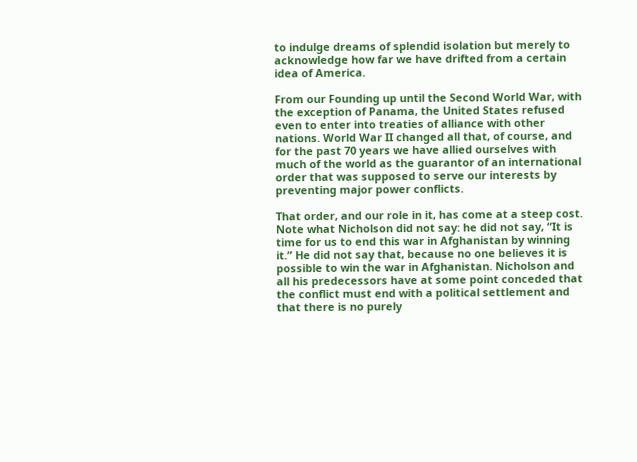to indulge dreams of splendid isolation but merely to acknowledge how far we have drifted from a certain idea of America.

From our Founding up until the Second World War, with the exception of Panama, the United States refused even to enter into treaties of alliance with other nations. World War II changed all that, of course, and for the past 70 years we have allied ourselves with much of the world as the guarantor of an international order that was supposed to serve our interests by preventing major power conflicts.

That order, and our role in it, has come at a steep cost. Note what Nicholson did not say: he did not say, “It is time for us to end this war in Afghanistan by winning it.” He did not say that, because no one believes it is possible to win the war in Afghanistan. Nicholson and all his predecessors have at some point conceded that the conflict must end with a political settlement and that there is no purely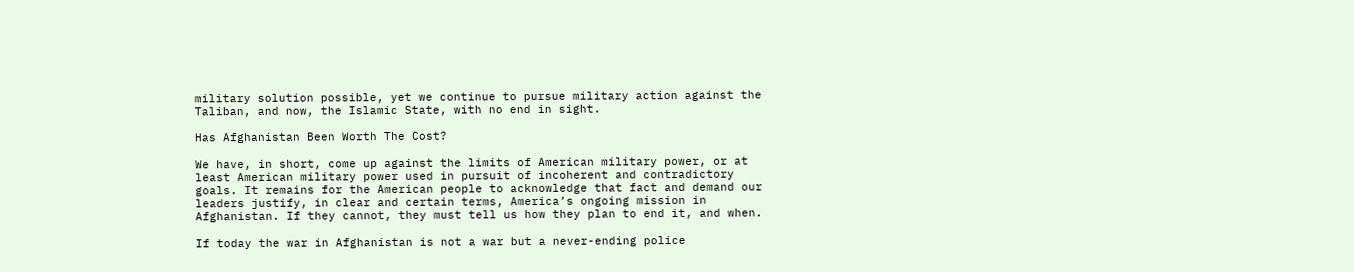military solution possible, yet we continue to pursue military action against the Taliban, and now, the Islamic State, with no end in sight.

Has Afghanistan Been Worth The Cost?

We have, in short, come up against the limits of American military power, or at least American military power used in pursuit of incoherent and contradictory goals. It remains for the American people to acknowledge that fact and demand our leaders justify, in clear and certain terms, America’s ongoing mission in Afghanistan. If they cannot, they must tell us how they plan to end it, and when.

If today the war in Afghanistan is not a war but a never-ending police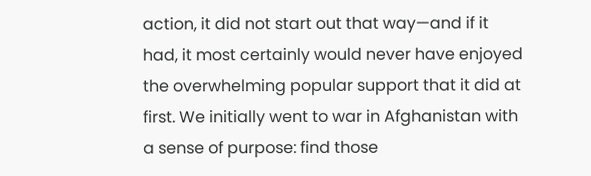action, it did not start out that way—and if it had, it most certainly would never have enjoyed the overwhelming popular support that it did at first. We initially went to war in Afghanistan with a sense of purpose: find those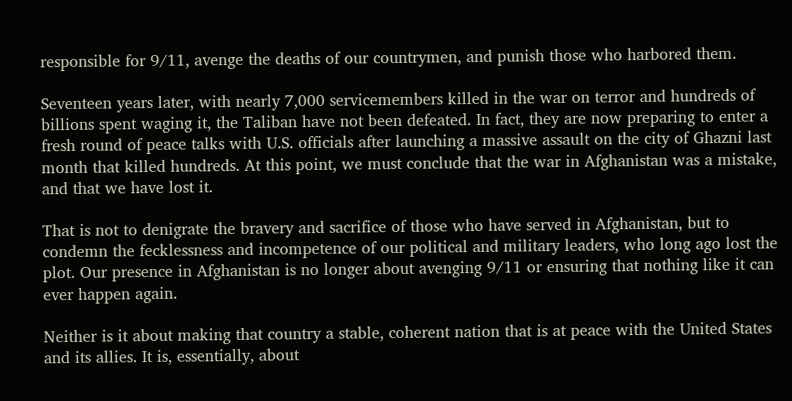responsible for 9/11, avenge the deaths of our countrymen, and punish those who harbored them.

Seventeen years later, with nearly 7,000 servicemembers killed in the war on terror and hundreds of billions spent waging it, the Taliban have not been defeated. In fact, they are now preparing to enter a fresh round of peace talks with U.S. officials after launching a massive assault on the city of Ghazni last month that killed hundreds. At this point, we must conclude that the war in Afghanistan was a mistake, and that we have lost it.

That is not to denigrate the bravery and sacrifice of those who have served in Afghanistan, but to condemn the fecklessness and incompetence of our political and military leaders, who long ago lost the plot. Our presence in Afghanistan is no longer about avenging 9/11 or ensuring that nothing like it can ever happen again.

Neither is it about making that country a stable, coherent nation that is at peace with the United States and its allies. It is, essentially, about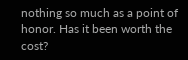nothing so much as a point of honor. Has it been worth the cost?